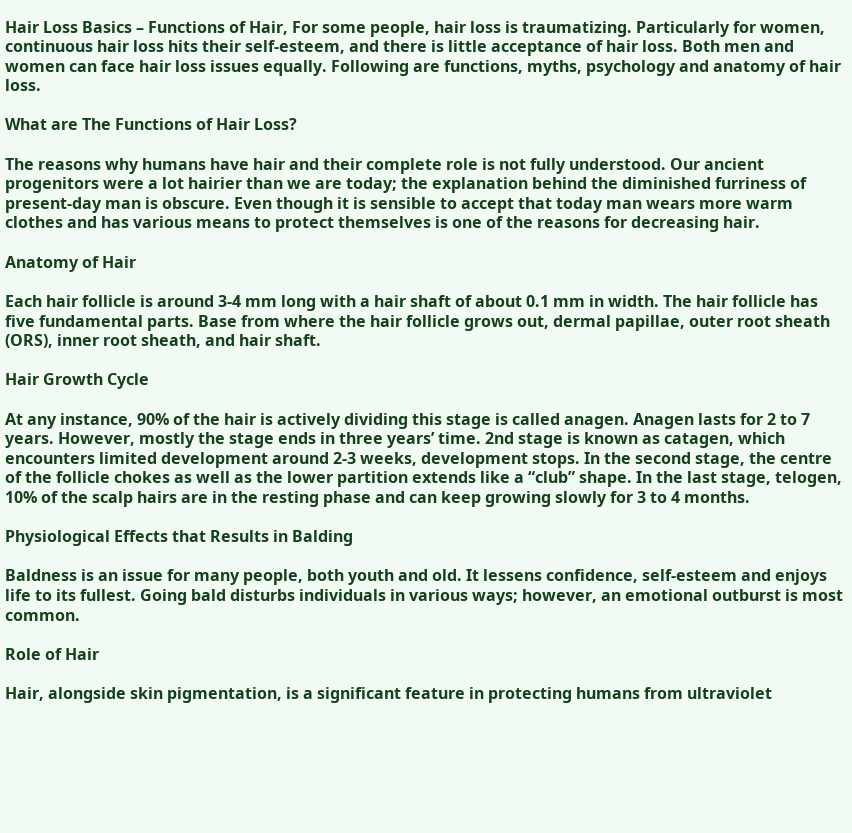Hair Loss Basics – Functions of Hair, For some people, hair loss is traumatizing. Particularly for women, continuous hair loss hits their self-esteem, and there is little acceptance of hair loss. Both men and women can face hair loss issues equally. Following are functions, myths, psychology and anatomy of hair loss.

What are The Functions of Hair Loss?

The reasons why humans have hair and their complete role is not fully understood. Our ancient progenitors were a lot hairier than we are today; the explanation behind the diminished furriness of present-day man is obscure. Even though it is sensible to accept that today man wears more warm clothes and has various means to protect themselves is one of the reasons for decreasing hair.

Anatomy of Hair

Each hair follicle is around 3-4 mm long with a hair shaft of about 0.1 mm in width. The hair follicle has five fundamental parts. Base from where the hair follicle grows out, dermal papillae, outer root sheath (ORS), inner root sheath, and hair shaft.

Hair Growth Cycle

At any instance, 90% of the hair is actively dividing this stage is called anagen. Anagen lasts for 2 to 7 years. However, mostly the stage ends in three years’ time. 2nd stage is known as catagen, which encounters limited development around 2-3 weeks, development stops. In the second stage, the centre of the follicle chokes as well as the lower partition extends like a “club” shape. In the last stage, telogen, 10% of the scalp hairs are in the resting phase and can keep growing slowly for 3 to 4 months.

Physiological Effects that Results in Balding

Baldness is an issue for many people, both youth and old. It lessens confidence, self-esteem and enjoys life to its fullest. Going bald disturbs individuals in various ways; however, an emotional outburst is most common.

Role of Hair

Hair, alongside skin pigmentation, is a significant feature in protecting humans from ultraviolet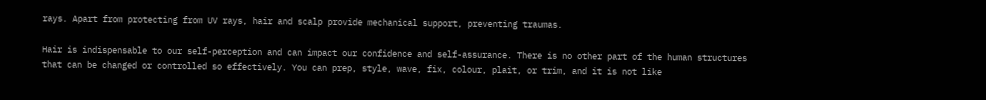rays. Apart from protecting from UV rays, hair and scalp provide mechanical support, preventing traumas.

Hair is indispensable to our self-perception and can impact our confidence and self-assurance. There is no other part of the human structures that can be changed or controlled so effectively. You can prep, style, wave, fix, colour, plait, or trim, and it is not like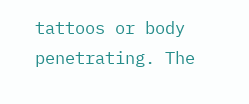tattoos or body penetrating. The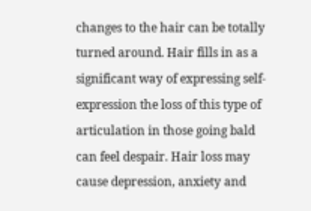changes to the hair can be totally turned around. Hair fills in as a significant way of expressing self-expression the loss of this type of articulation in those going bald can feel despair. Hair loss may cause depression, anxiety and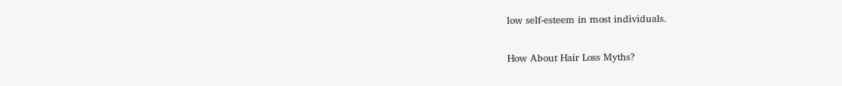low self-esteem in most individuals.

How About Hair Loss Myths?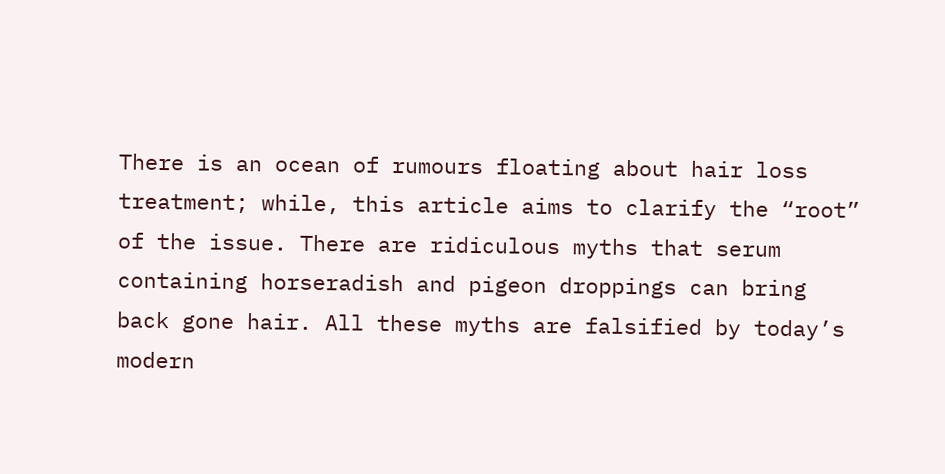There is an ocean of rumours floating about hair loss treatment; while, this article aims to clarify the “root” of the issue. There are ridiculous myths that serum containing horseradish and pigeon droppings can bring back gone hair. All these myths are falsified by today’s modern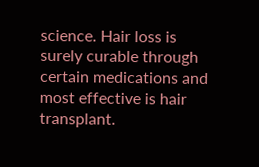science. Hair loss is surely curable through certain medications and most effective is hair transplant.